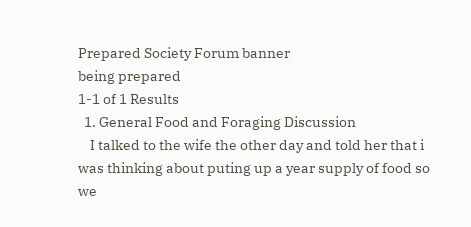Prepared Society Forum banner
being prepared
1-1 of 1 Results
  1. General Food and Foraging Discussion
    I talked to the wife the other day and told her that i was thinking about puting up a year supply of food so we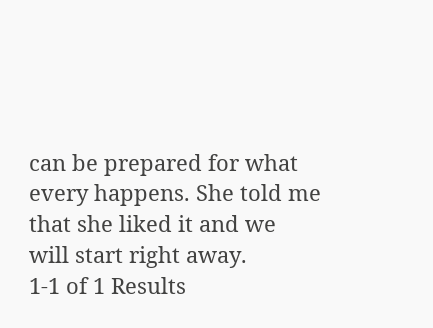can be prepared for what every happens. She told me that she liked it and we will start right away.
1-1 of 1 Results